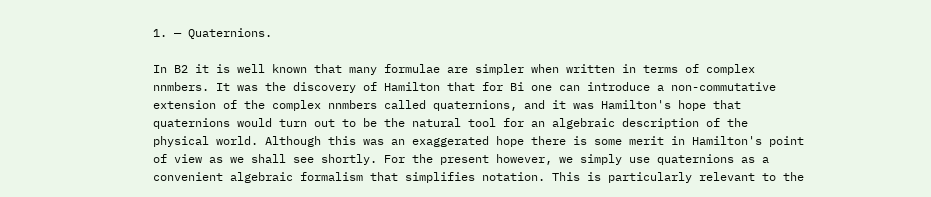1. — Quaternions.

In B2 it is well known that many formulae are simpler when written in terms of complex nnmbers. It was the discovery of Hamilton that for Bi one can introduce a non-commutative extension of the complex nnmbers called quaternions, and it was Hamilton's hope that quaternions would turn out to be the natural tool for an algebraic description of the physical world. Although this was an exaggerated hope there is some merit in Hamilton's point of view as we shall see shortly. For the present however, we simply use quaternions as a convenient algebraic formalism that simplifies notation. This is particularly relevant to the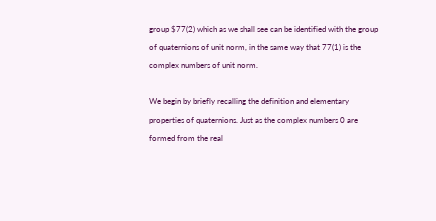group $77(2) which as we shall see can be identified with the group of quaternions of unit norm, in the same way that 77(1) is the complex numbers of unit norm.

We begin by briefly recalling the definition and elementary properties of quaternions. Just as the complex numbers 0 are formed from the real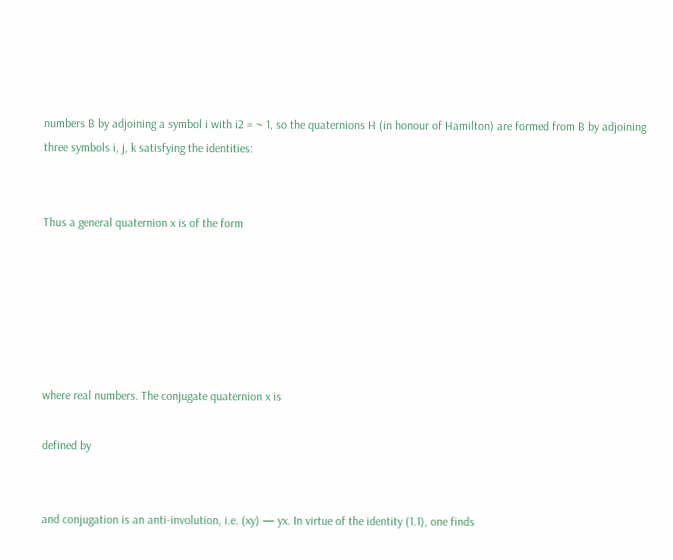numbers B by adjoining a symbol i with i2 = ~ 1, so the quaternions H (in honour of Hamilton) are formed from B by adjoining three symbols i, j, k satisfying the identities:


Thus a general quaternion x is of the form






where real numbers. The conjugate quaternion x is

defined by


and conjugation is an anti-involution, i.e. (xy) — yx. In virtue of the identity (1.1), one finds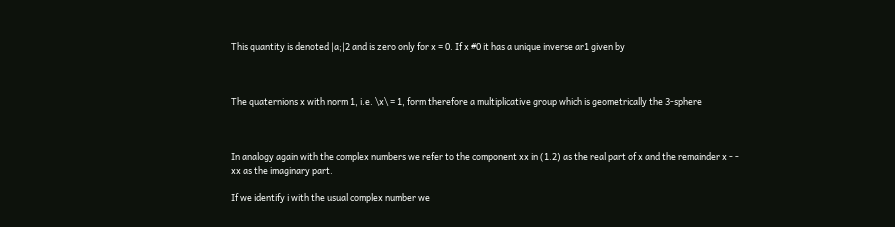This quantity is denoted |a;|2 and is zero only for x = 0. If x #0 it has a unique inverse ar1 given by



The quaternions x with norm 1, i.e. \x\ = 1, form therefore a multiplicative group which is geometrically the 3-sphere



In analogy again with the complex numbers we refer to the component xx in (1.2) as the real part of x and the remainder x - - xx as the imaginary part.

If we identify i with the usual complex number we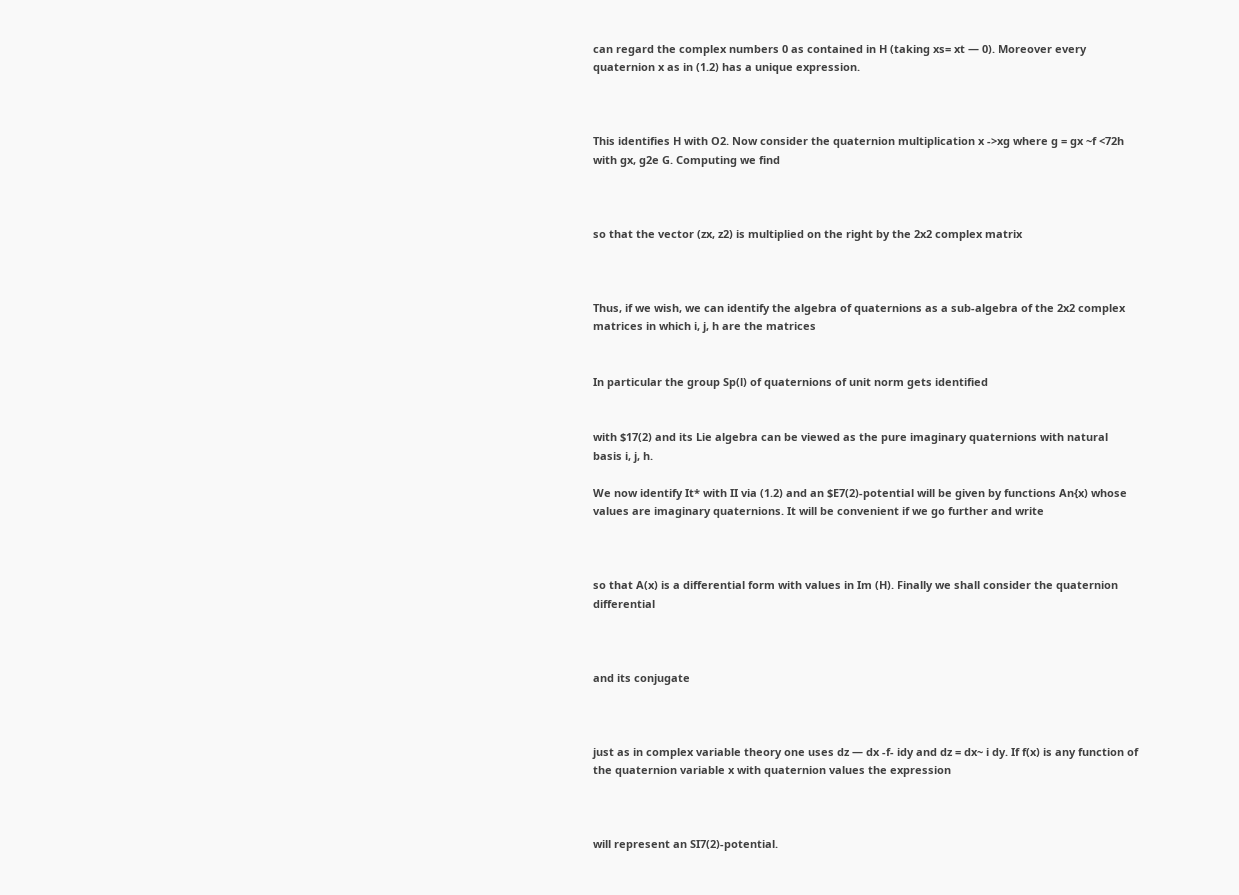can regard the complex numbers 0 as contained in H (taking xs= xt — 0). Moreover every quaternion x as in (1.2) has a unique expression.



This identifies H with O2. Now consider the quaternion multiplication x ->xg where g = gx ~f <72h with gx, g2e G. Computing we find



so that the vector (zx, z2) is multiplied on the right by the 2x2 complex matrix



Thus, if we wish, we can identify the algebra of quaternions as a sub-algebra of the 2x2 complex matrices in which i, j, h are the matrices


In particular the group Sp(l) of quaternions of unit norm gets identified


with $17(2) and its Lie algebra can be viewed as the pure imaginary quaternions with natural basis i, j, h.

We now identify It* with II via (1.2) and an $E7(2)-potential will be given by functions An{x) whose values are imaginary quaternions. It will be convenient if we go further and write



so that A(x) is a differential form with values in Im (H). Finally we shall consider the quaternion differential



and its conjugate



just as in complex variable theory one uses dz — dx -f- idy and dz = dx~ i dy. If f(x) is any function of the quaternion variable x with quaternion values the expression



will represent an SI7(2)-potential.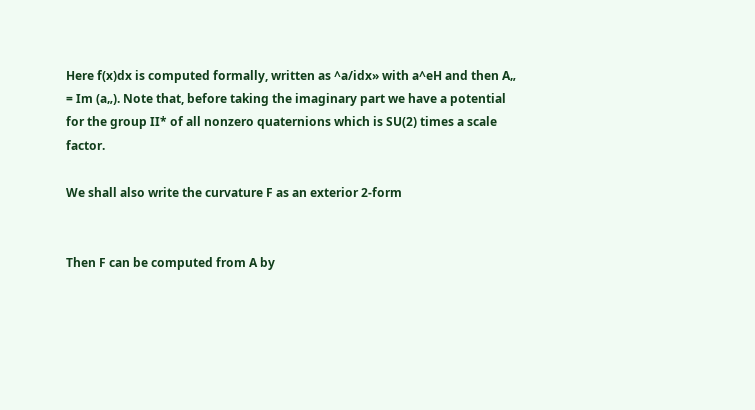Here f(x)dx is computed formally, written as ^a/idx» with a^eH and then A„ = Im (a„). Note that, before taking the imaginary part we have a potential for the group II* of all nonzero quaternions which is SU(2) times a scale factor.

We shall also write the curvature F as an exterior 2-form


Then F can be computed from A by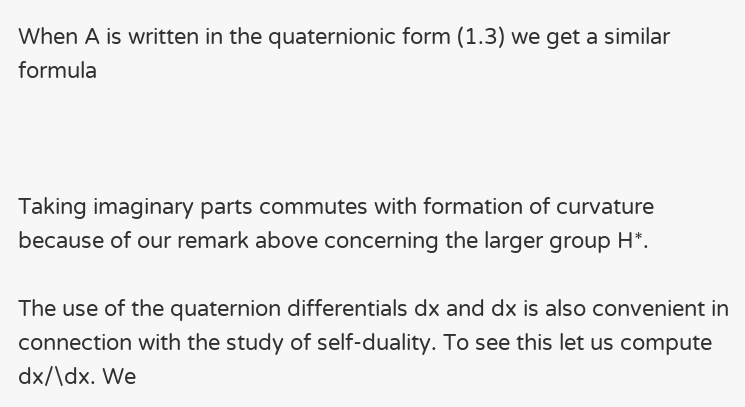When A is written in the quaternionic form (1.3) we get a similar formula



Taking imaginary parts commutes with formation of curvature because of our remark above concerning the larger group H*.

The use of the quaternion differentials dx and dx is also convenient in connection with the study of self-duality. To see this let us compute dx/\dx. We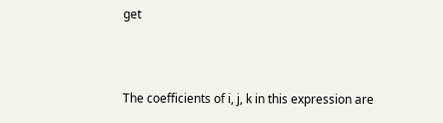get



The coefficients of i, j, k in this expression are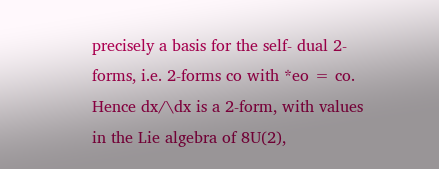precisely a basis for the self- dual 2-forms, i.e. 2-forms co with *eo = co. Hence dx/\dx is a 2-form, with values in the Lie algebra of 8U(2),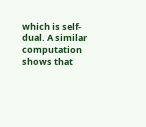which is self-dual. A similar computation shows that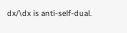dx/\dx is anti-self-dual.